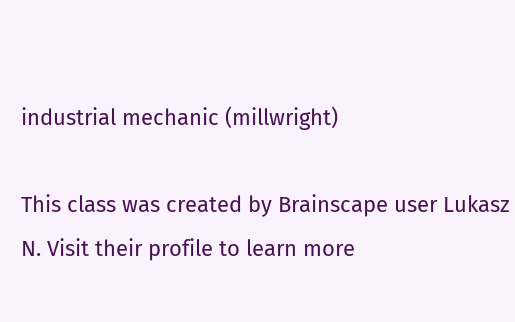industrial mechanic (millwright)

This class was created by Brainscape user Lukasz N. Visit their profile to learn more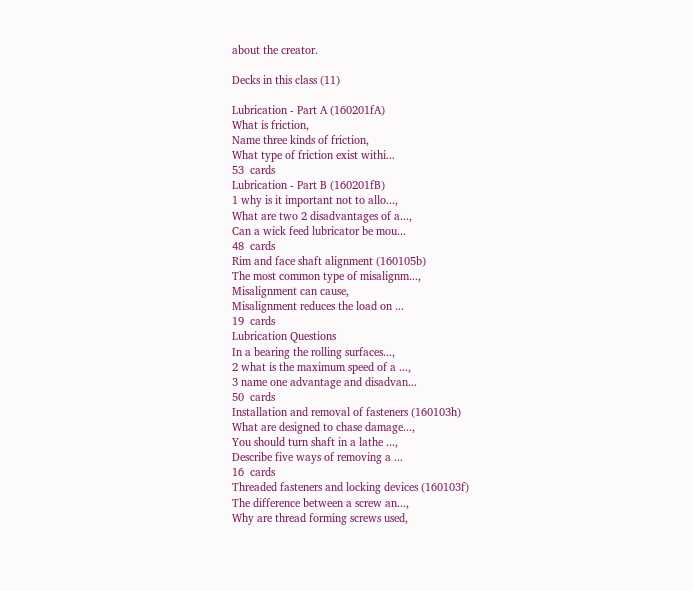about the creator.

Decks in this class (11)

Lubrication - Part A (160201fA)
What is friction,
Name three kinds of friction,
What type of friction exist withi...
53  cards
Lubrication - Part B (160201fB)
1 why is it important not to allo...,
What are two 2 disadvantages of a...,
Can a wick feed lubricator be mou...
48  cards
Rim and face shaft alignment (160105b)
The most common type of misalignm...,
Misalignment can cause,
Misalignment reduces the load on ...
19  cards
Lubrication Questions
In a bearing the rolling surfaces...,
2 what is the maximum speed of a ...,
3 name one advantage and disadvan...
50  cards
Installation and removal of fasteners (160103h)
What are designed to chase damage...,
You should turn shaft in a lathe ...,
Describe five ways of removing a ...
16  cards
Threaded fasteners and locking devices (160103f)
The difference between a screw an...,
Why are thread forming screws used,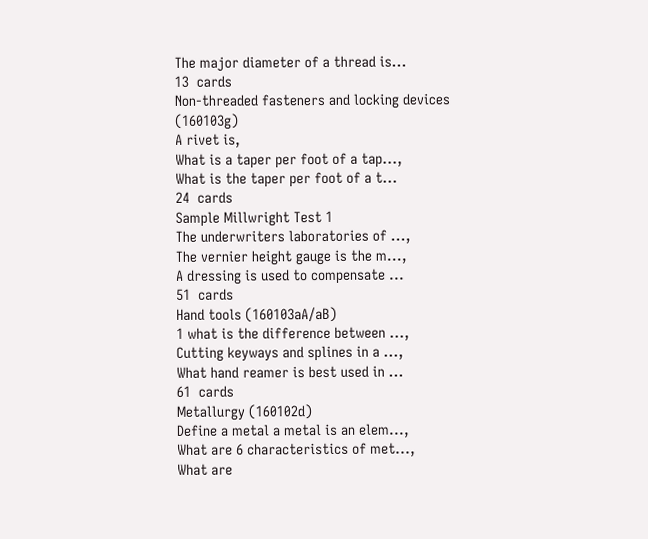The major diameter of a thread is...
13  cards
Non-threaded fasteners and locking devices (160103g)
A rivet is,
What is a taper per foot of a tap...,
What is the taper per foot of a t...
24  cards
Sample Millwright Test 1
The underwriters laboratories of ...,
The vernier height gauge is the m...,
A dressing is used to compensate ...
51  cards
Hand tools (160103aA/aB)
1 what is the difference between ...,
Cutting keyways and splines in a ...,
What hand reamer is best used in ...
61  cards
Metallurgy (160102d)
Define a metal a metal is an elem...,
What are 6 characteristics of met...,
What are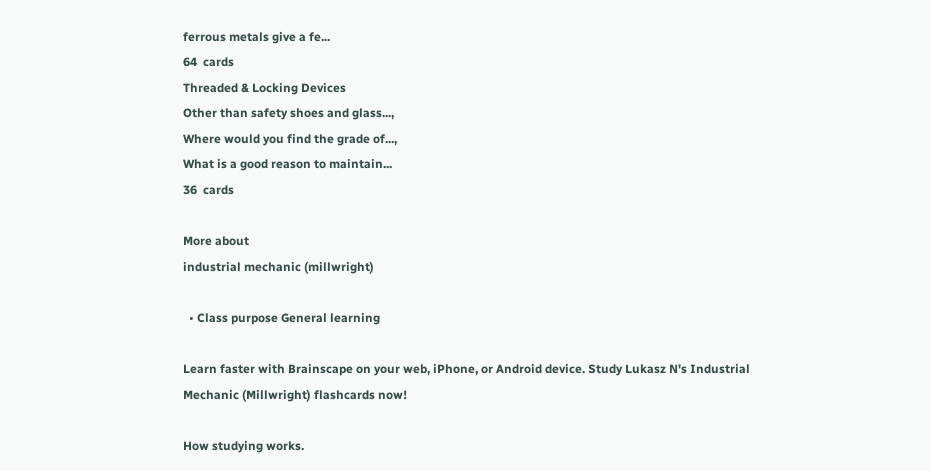ferrous metals give a fe...
64  cards
Threaded & Locking Devices
Other than safety shoes and glass...,
Where would you find the grade of...,
What is a good reason to maintain...
36  cards

More about
industrial mechanic (millwright)

  • Class purpose General learning

Learn faster with Brainscape on your web, iPhone, or Android device. Study Lukasz N's Industrial Mechanic (Millwright) flashcards now!

How studying works.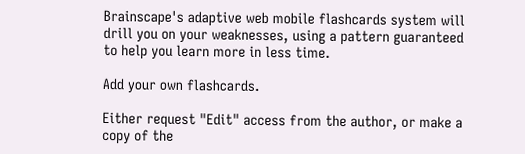Brainscape's adaptive web mobile flashcards system will drill you on your weaknesses, using a pattern guaranteed to help you learn more in less time.

Add your own flashcards.

Either request "Edit" access from the author, or make a copy of the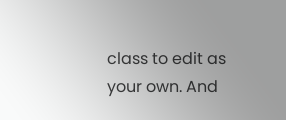class to edit as your own. And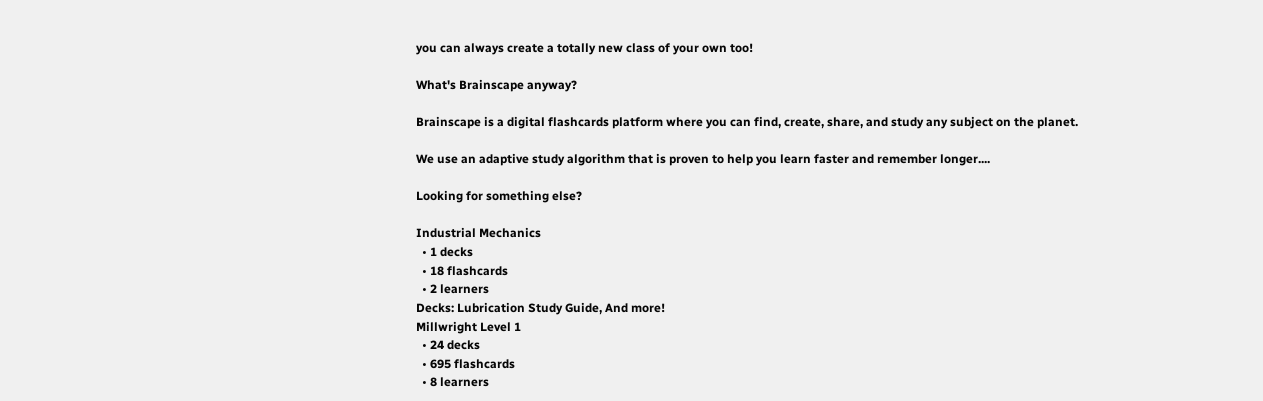you can always create a totally new class of your own too!

What's Brainscape anyway?

Brainscape is a digital flashcards platform where you can find, create, share, and study any subject on the planet.

We use an adaptive study algorithm that is proven to help you learn faster and remember longer....

Looking for something else?

Industrial Mechanics
  • 1 decks
  • 18 flashcards
  • 2 learners
Decks: Lubrication Study Guide, And more!
Millwright Level 1
  • 24 decks
  • 695 flashcards
  • 8 learners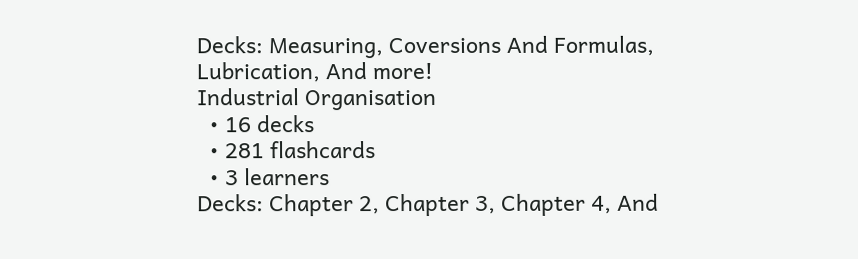Decks: Measuring, Coversions And Formulas, Lubrication, And more!
Industrial Organisation
  • 16 decks
  • 281 flashcards
  • 3 learners
Decks: Chapter 2, Chapter 3, Chapter 4, And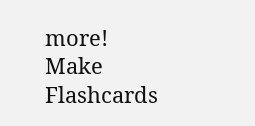more!
Make Flashcards